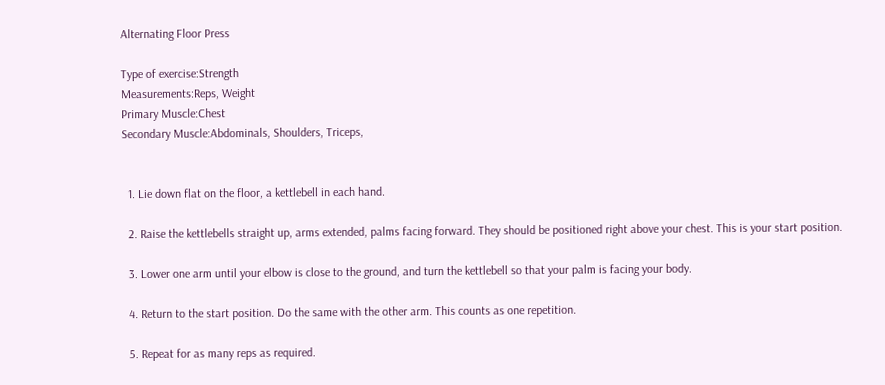Alternating Floor Press

Type of exercise:Strength
Measurements:Reps, Weight
Primary Muscle:Chest
Secondary Muscle:Abdominals, Shoulders, Triceps,


  1. Lie down flat on the floor, a kettlebell in each hand.

  2. Raise the kettlebells straight up, arms extended, palms facing forward. They should be positioned right above your chest. This is your start position.

  3. Lower one arm until your elbow is close to the ground, and turn the kettlebell so that your palm is facing your body.

  4. Return to the start position. Do the same with the other arm. This counts as one repetition.

  5. Repeat for as many reps as required.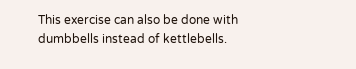This exercise can also be done with dumbbells instead of kettlebells.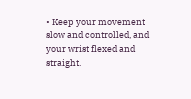• Keep your movement slow and controlled, and your wrist flexed and straight.